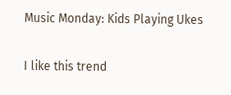Music Monday: Kids Playing Ukes

I like this trend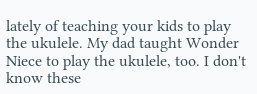lately of teaching your kids to play the ukulele. My dad taught Wonder Niece to play the ukulele, too. I don't know these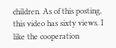children. As of this posting, this video has sixty views. I like the cooperation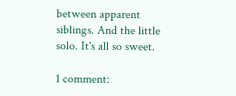between apparent siblings. And the little solo. It's all so sweet.

1 comment: